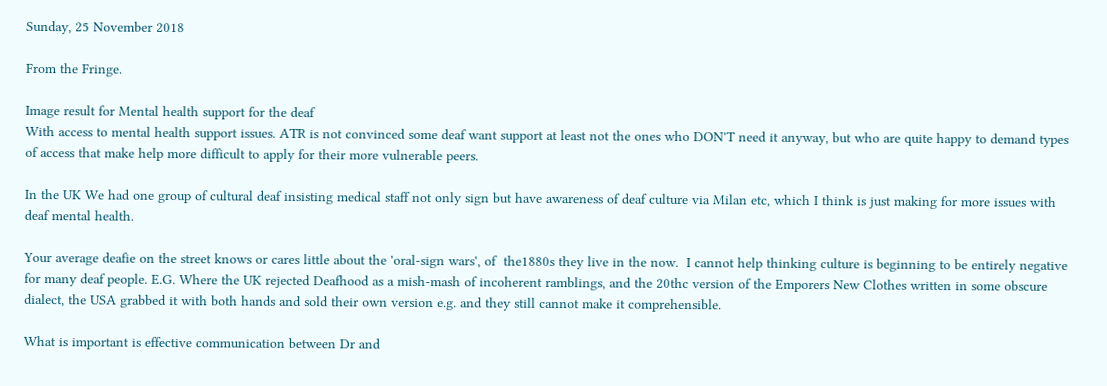Sunday, 25 November 2018

From the Fringe.

Image result for Mental health support for the deaf
With access to mental health support issues. ATR is not convinced some deaf want support at least not the ones who DON'T need it anyway, but who are quite happy to demand types of access that make help more difficult to apply for their more vulnerable peers.

In the UK We had one group of cultural deaf insisting medical staff not only sign but have awareness of deaf culture via Milan etc, which I think is just making for more issues with deaf mental health.

Your average deafie on the street knows or cares little about the 'oral-sign wars', of  the1880s they live in the now.  I cannot help thinking culture is beginning to be entirely negative for many deaf people. E.G. Where the UK rejected Deafhood as a mish-mash of incoherent ramblings, and the 20thc version of the Emporers New Clothes written in some obscure dialect, the USA grabbed it with both hands and sold their own version e.g. and they still cannot make it comprehensible.

What is important is effective communication between Dr and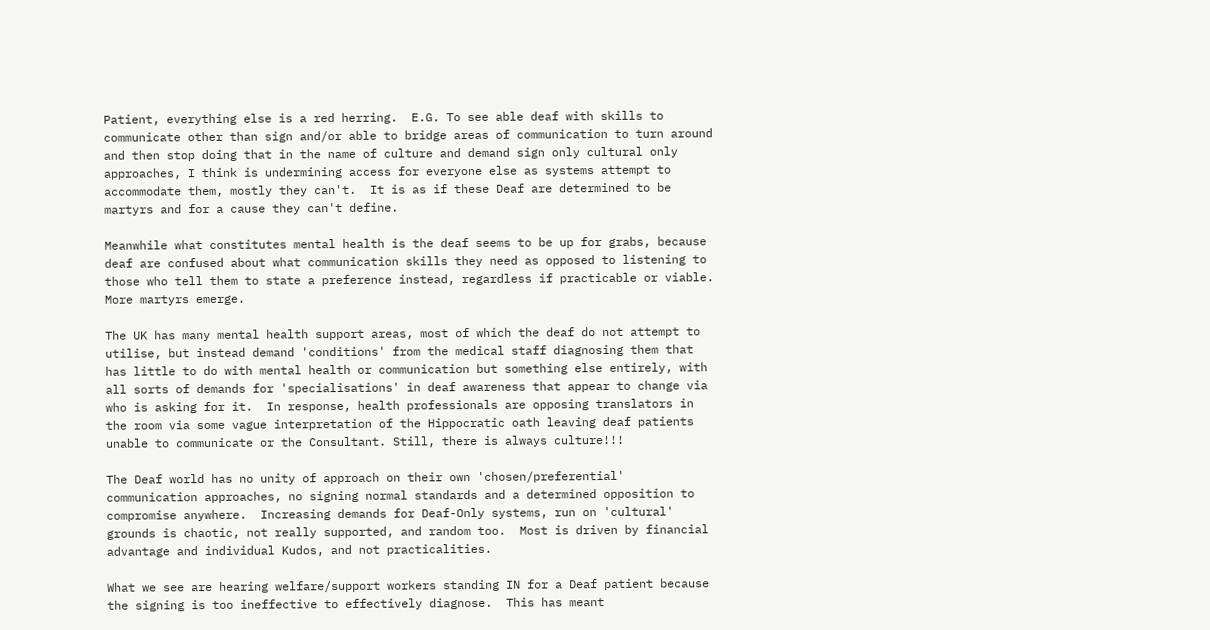Patient, everything else is a red herring.  E.G. To see able deaf with skills to communicate other than sign and/or able to bridge areas of communication to turn around and then stop doing that in the name of culture and demand sign only cultural only approaches, I think is undermining access for everyone else as systems attempt to accommodate them, mostly they can't.  It is as if these Deaf are determined to be martyrs and for a cause they can't define.

Meanwhile what constitutes mental health is the deaf seems to be up for grabs, because deaf are confused about what communication skills they need as opposed to listening to those who tell them to state a preference instead, regardless if practicable or viable.  More martyrs emerge.

The UK has many mental health support areas, most of which the deaf do not attempt to utilise, but instead demand 'conditions' from the medical staff diagnosing them that has little to do with mental health or communication but something else entirely, with all sorts of demands for 'specialisations' in deaf awareness that appear to change via who is asking for it.  In response, health professionals are opposing translators in the room via some vague interpretation of the Hippocratic oath leaving deaf patients unable to communicate or the Consultant. Still, there is always culture!!!

The Deaf world has no unity of approach on their own 'chosen/preferential' communication approaches, no signing normal standards and a determined opposition to compromise anywhere.  Increasing demands for Deaf-Only systems, run on 'cultural' grounds is chaotic, not really supported, and random too.  Most is driven by financial advantage and individual Kudos, and not practicalities.

What we see are hearing welfare/support workers standing IN for a Deaf patient because the signing is too ineffective to effectively diagnose.  This has meant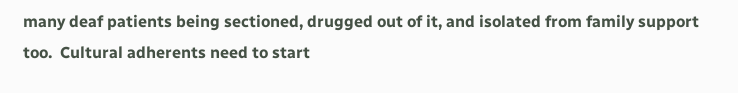many deaf patients being sectioned, drugged out of it, and isolated from family support too.  Cultural adherents need to start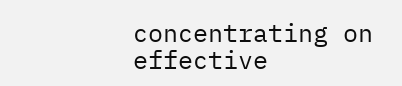concentrating on effective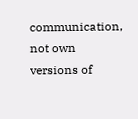communication, not own versions of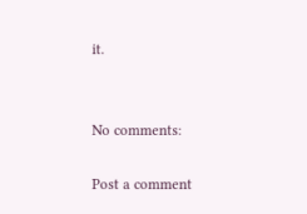it.


No comments:

Post a comment